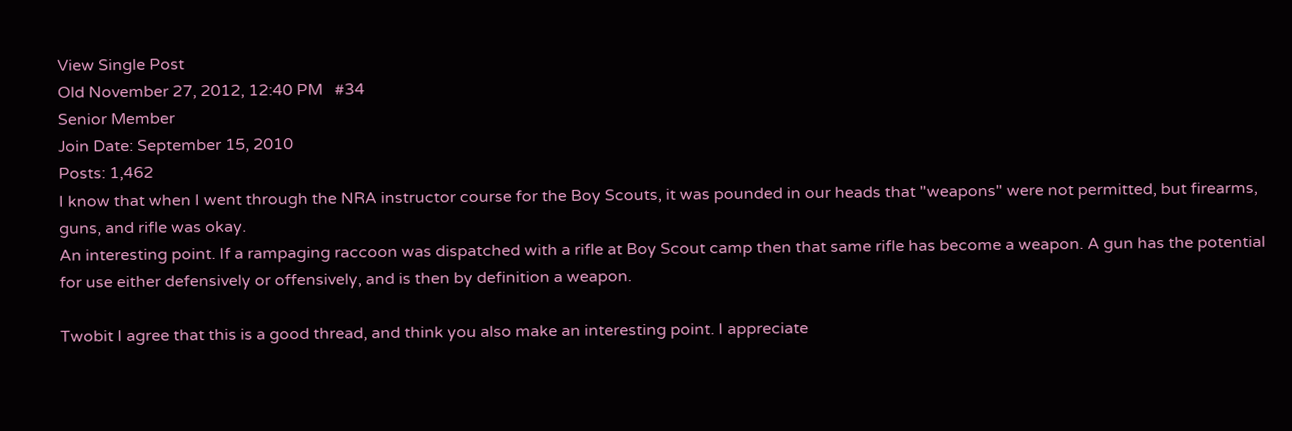View Single Post
Old November 27, 2012, 12:40 PM   #34
Senior Member
Join Date: September 15, 2010
Posts: 1,462
I know that when I went through the NRA instructor course for the Boy Scouts, it was pounded in our heads that "weapons" were not permitted, but firearms, guns, and rifle was okay.
An interesting point. If a rampaging raccoon was dispatched with a rifle at Boy Scout camp then that same rifle has become a weapon. A gun has the potential for use either defensively or offensively, and is then by definition a weapon.

Twobit I agree that this is a good thread, and think you also make an interesting point. I appreciate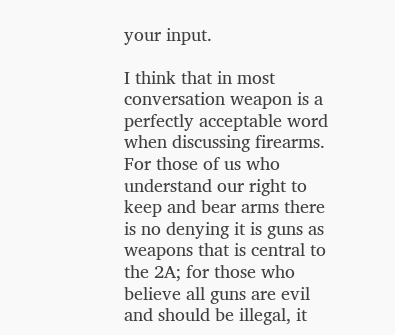your input.

I think that in most conversation weapon is a perfectly acceptable word when discussing firearms. For those of us who understand our right to keep and bear arms there is no denying it is guns as weapons that is central to the 2A; for those who believe all guns are evil and should be illegal, it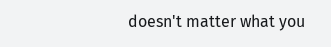doesn't matter what you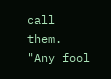call them.
"Any fool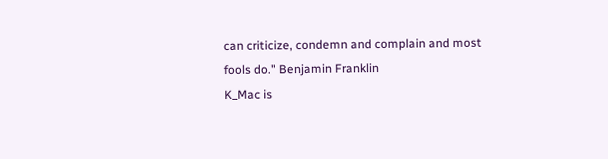can criticize, condemn and complain and most fools do." Benjamin Franklin
K_Mac is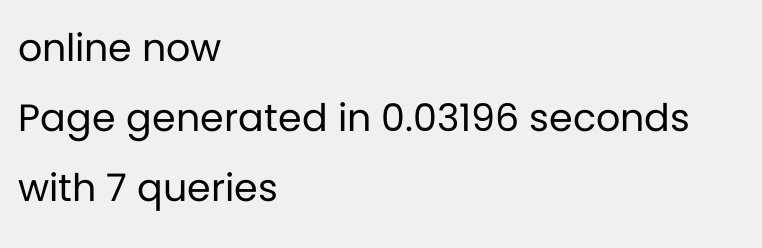online now
Page generated in 0.03196 seconds with 7 queries